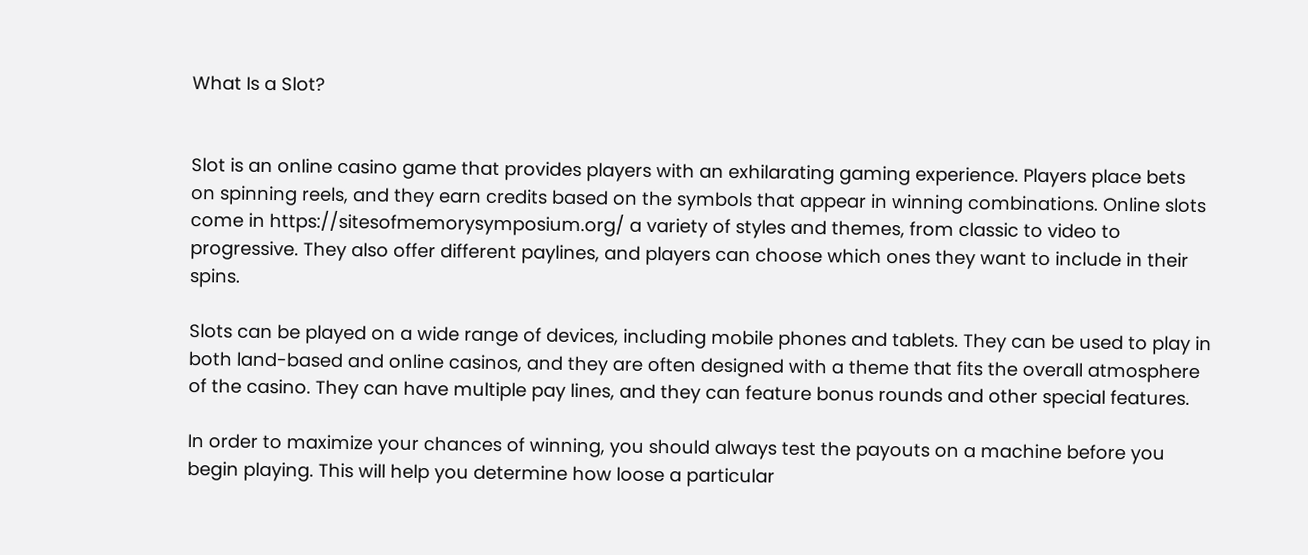What Is a Slot?


Slot is an online casino game that provides players with an exhilarating gaming experience. Players place bets on spinning reels, and they earn credits based on the symbols that appear in winning combinations. Online slots come in https://sitesofmemorysymposium.org/ a variety of styles and themes, from classic to video to progressive. They also offer different paylines, and players can choose which ones they want to include in their spins.

Slots can be played on a wide range of devices, including mobile phones and tablets. They can be used to play in both land-based and online casinos, and they are often designed with a theme that fits the overall atmosphere of the casino. They can have multiple pay lines, and they can feature bonus rounds and other special features.

In order to maximize your chances of winning, you should always test the payouts on a machine before you begin playing. This will help you determine how loose a particular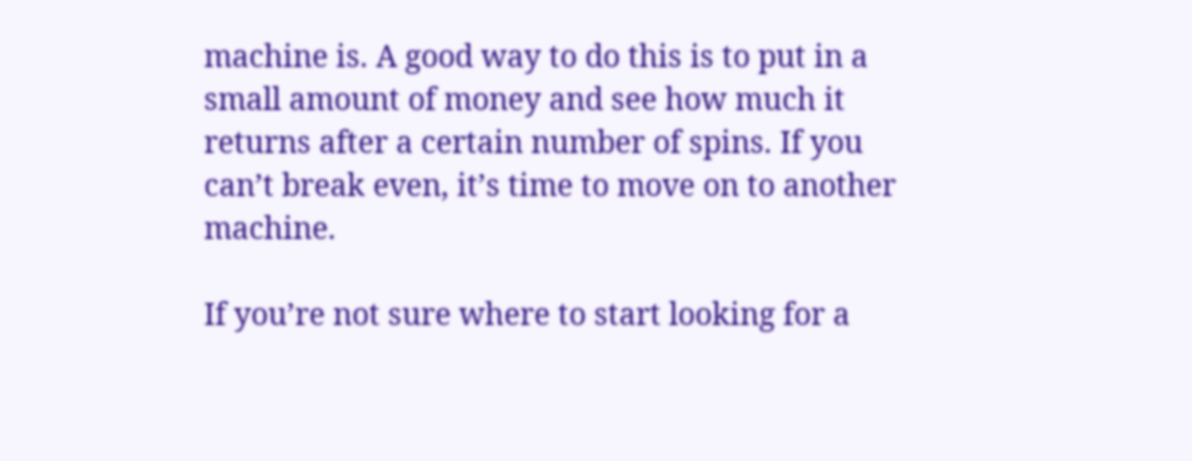machine is. A good way to do this is to put in a small amount of money and see how much it returns after a certain number of spins. If you can’t break even, it’s time to move on to another machine.

If you’re not sure where to start looking for a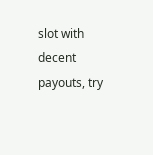slot with decent payouts, try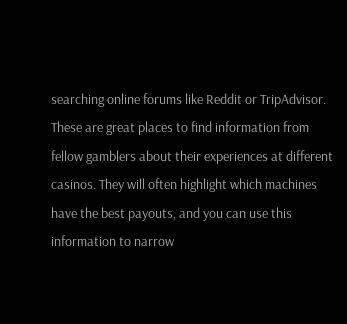searching online forums like Reddit or TripAdvisor. These are great places to find information from fellow gamblers about their experiences at different casinos. They will often highlight which machines have the best payouts, and you can use this information to narrow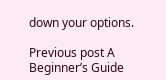down your options.

Previous post A Beginner’s Guide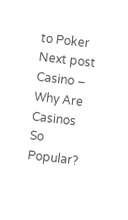to Poker
Next post Casino – Why Are Casinos So Popular?